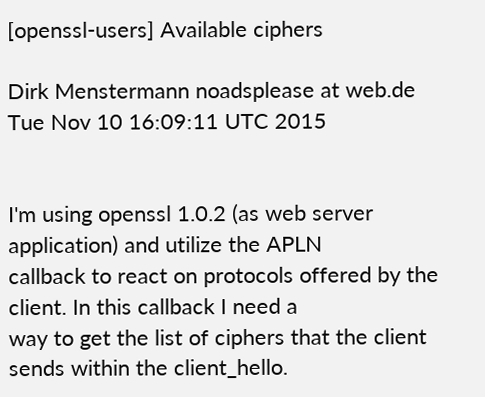[openssl-users] Available ciphers

Dirk Menstermann noadsplease at web.de
Tue Nov 10 16:09:11 UTC 2015


I'm using openssl 1.0.2 (as web server application) and utilize the APLN
callback to react on protocols offered by the client. In this callback I need a
way to get the list of ciphers that the client sends within the client_hello.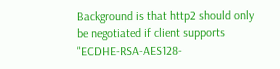Background is that http2 should only be negotiated if client supports
"ECDHE-RSA-AES128-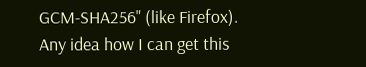GCM-SHA256" (like Firefox). Any idea how I can get this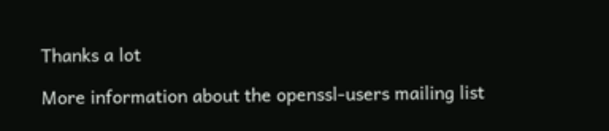Thanks a lot

More information about the openssl-users mailing list